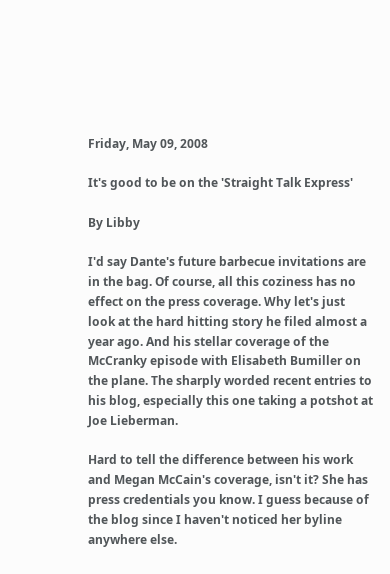Friday, May 09, 2008

It's good to be on the 'Straight Talk Express'

By Libby

I'd say Dante's future barbecue invitations are in the bag. Of course, all this coziness has no effect on the press coverage. Why let's just look at the hard hitting story he filed almost a year ago. And his stellar coverage of the McCranky episode with Elisabeth Bumiller on the plane. The sharply worded recent entries to his blog, especially this one taking a potshot at Joe Lieberman.

Hard to tell the difference between his work and Megan McCain's coverage, isn't it? She has press credentials you know. I guess because of the blog since I haven't noticed her byline anywhere else.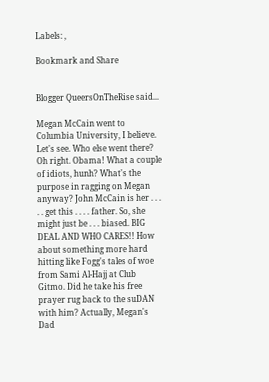Labels: ,

Bookmark and Share


Blogger QueersOnTheRise said...

Megan McCain went to Columbia University, I believe. Let's see. Who else went there? Oh right. Obama! What a couple of idiots, hunh? What's the purpose in ragging on Megan anyway? John McCain is her . . . . . get this . . . . father. So, she might just be . . . biased. BIG DEAL AND WHO CARES!! How about something more hard hitting like Fogg's tales of woe from Sami Al-Hajj at Club Gitmo. Did he take his free prayer rug back to the suDAN with him? Actually, Megan's Dad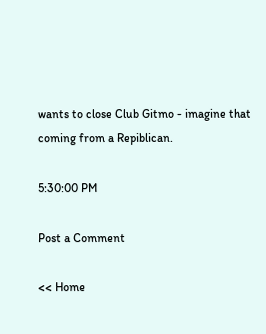wants to close Club Gitmo - imagine that coming from a Repiblican.

5:30:00 PM

Post a Comment

<< Home